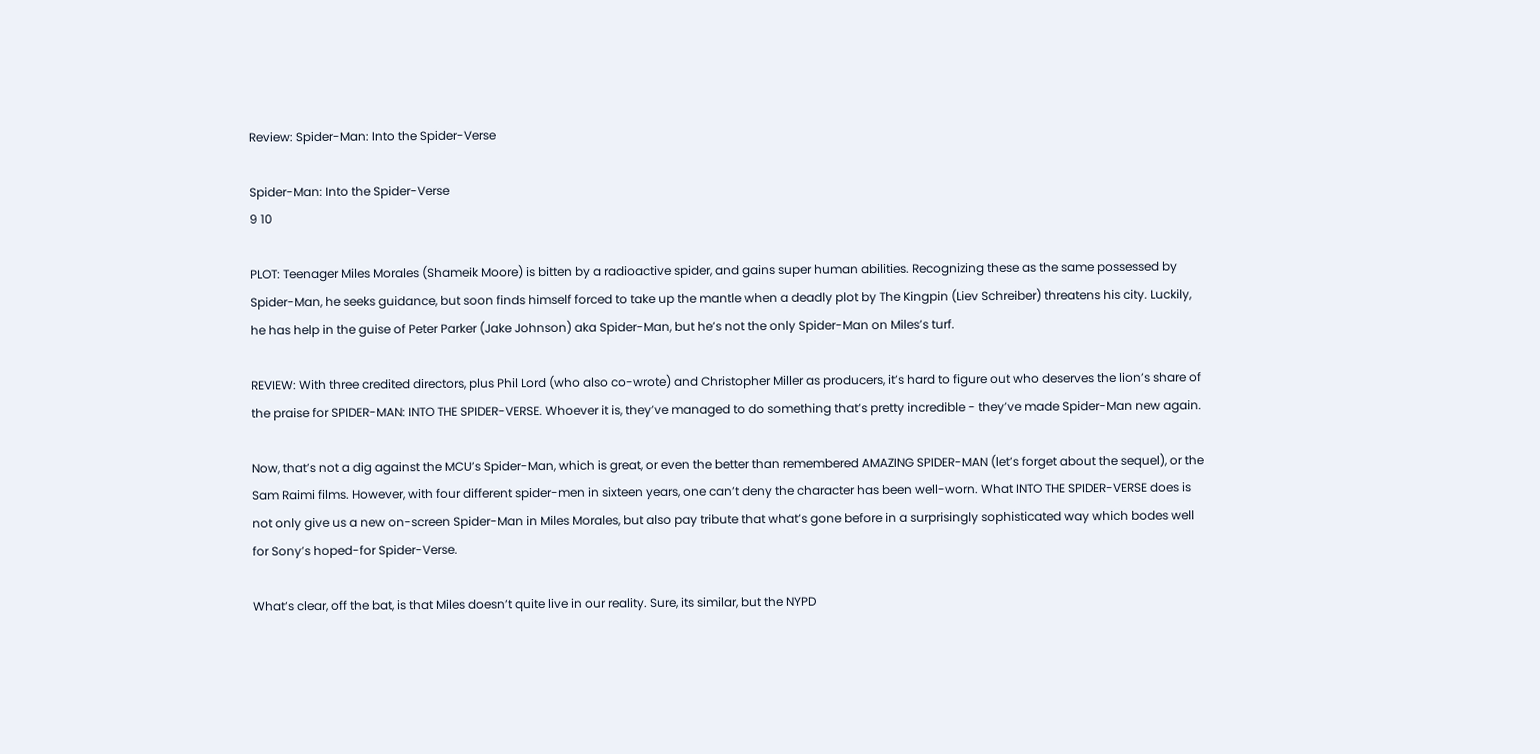Review: Spider-Man: Into the Spider-Verse

Spider-Man: Into the Spider-Verse
9 10

PLOT: Teenager Miles Morales (Shameik Moore) is bitten by a radioactive spider, and gains super human abilities. Recognizing these as the same possessed by Spider-Man, he seeks guidance, but soon finds himself forced to take up the mantle when a deadly plot by The Kingpin (Liev Schreiber) threatens his city. Luckily, he has help in the guise of Peter Parker (Jake Johnson) aka Spider-Man, but he’s not the only Spider-Man on Miles’s turf.

REVIEW: With three credited directors, plus Phil Lord (who also co-wrote) and Christopher Miller as producers, it’s hard to figure out who deserves the lion’s share of the praise for SPIDER-MAN: INTO THE SPIDER-VERSE. Whoever it is, they’ve managed to do something that’s pretty incredible - they’ve made Spider-Man new again.

Now, that’s not a dig against the MCU’s Spider-Man, which is great, or even the better than remembered AMAZING SPIDER-MAN (let’s forget about the sequel), or the Sam Raimi films. However, with four different spider-men in sixteen years, one can’t deny the character has been well-worn. What INTO THE SPIDER-VERSE does is not only give us a new on-screen Spider-Man in Miles Morales, but also pay tribute that what’s gone before in a surprisingly sophisticated way which bodes well for Sony’s hoped-for Spider-Verse.

What’s clear, off the bat, is that Miles doesn’t quite live in our reality. Sure, its similar, but the NYPD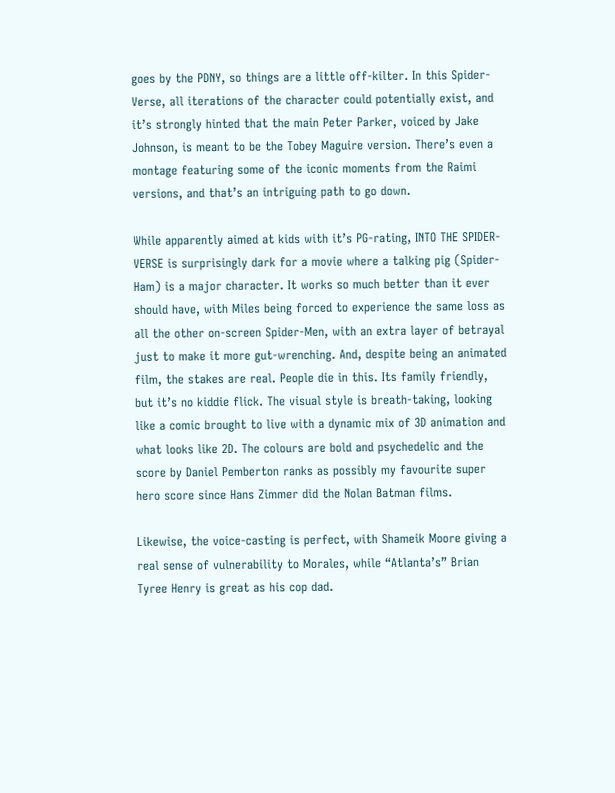goes by the PDNY, so things are a little off-kilter. In this Spider-Verse, all iterations of the character could potentially exist, and it’s strongly hinted that the main Peter Parker, voiced by Jake Johnson, is meant to be the Tobey Maguire version. There’s even a montage featuring some of the iconic moments from the Raimi versions, and that’s an intriguing path to go down.

While apparently aimed at kids with it’s PG-rating, INTO THE SPIDER-VERSE is surprisingly dark for a movie where a talking pig (Spider-Ham) is a major character. It works so much better than it ever should have, with Miles being forced to experience the same loss as all the other on-screen Spider-Men, with an extra layer of betrayal just to make it more gut-wrenching. And, despite being an animated film, the stakes are real. People die in this. Its family friendly, but it’s no kiddie flick. The visual style is breath-taking, looking like a comic brought to live with a dynamic mix of 3D animation and what looks like 2D. The colours are bold and psychedelic and the score by Daniel Pemberton ranks as possibly my favourite super hero score since Hans Zimmer did the Nolan Batman films.

Likewise, the voice-casting is perfect, with Shameik Moore giving a real sense of vulnerability to Morales, while “Atlanta’s” Brian Tyree Henry is great as his cop dad.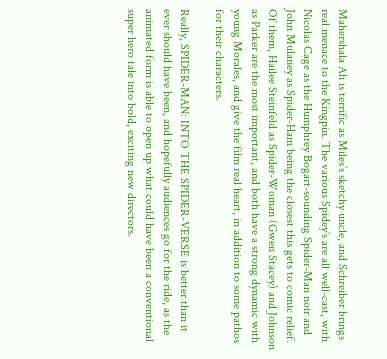Mahershala Ali is terrific as Miles’s sketchy uncle, and Schreiber brings real menace to the Kingpin. The various Spidey’s are all well-cast, with Nicolas Cage as the Humphrey Bogart-sounding Spider-Man noir and John Mulaney as Spider-Ham being the closest this gets to comic relief. Of them, Hailee Steinfeld as Spider-Woman (Gwen Stacey) and Johnson as Parker are the most important, and both have a strong dynamic with young Morales, and give the film real heart, in addition to some pathos for their characters.

Really, SPIDER-MAN: INTO THE SPIDER-VERSE is better than it ever should have been, and hopefully audiences go for the ride, as the animated form is able to open up what could have been a conventional super hero tale into bold, exciting new directors.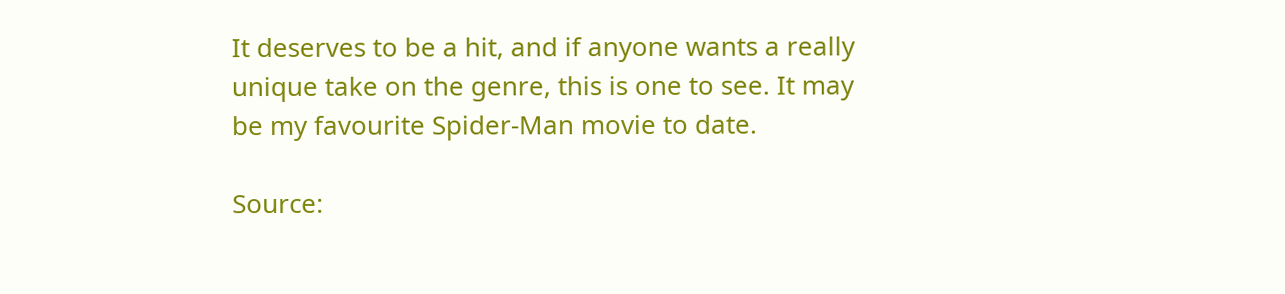It deserves to be a hit, and if anyone wants a really unique take on the genre, this is one to see. It may be my favourite Spider-Man movie to date.

Source: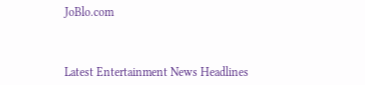JoBlo.com



Latest Entertainment News Headlines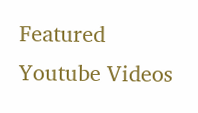Featured Youtube Videos